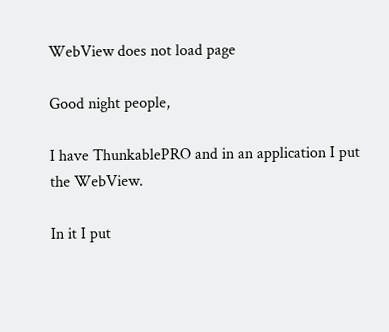WebView does not load page

Good night people,

I have ThunkablePRO and in an application I put the WebView.

In it I put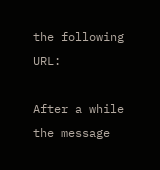the following URL:

After a while the message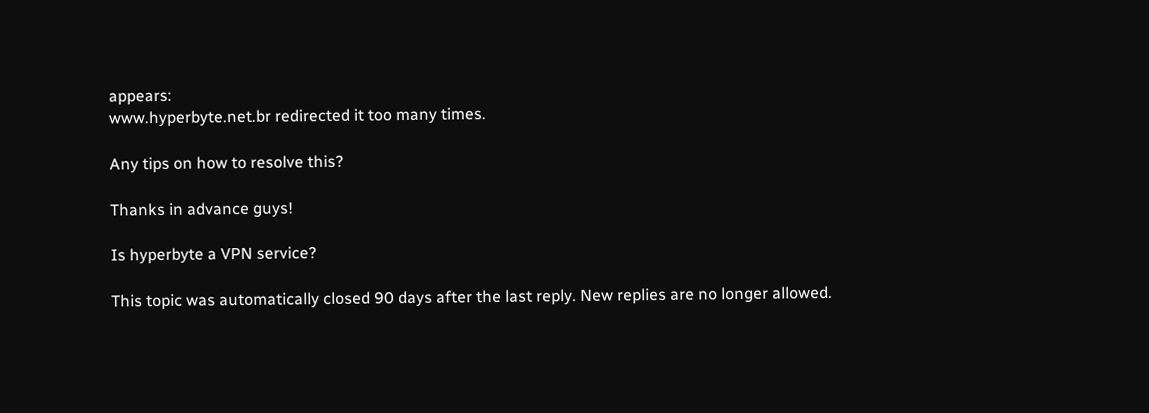appears:
www.hyperbyte.net.br redirected it too many times.

Any tips on how to resolve this?

Thanks in advance guys!

Is hyperbyte a VPN service?

This topic was automatically closed 90 days after the last reply. New replies are no longer allowed.